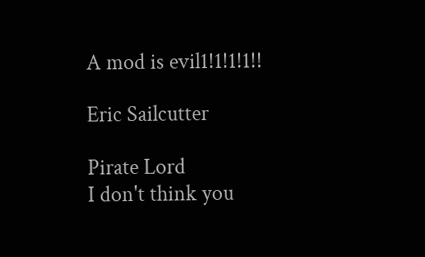A mod is evil1!1!1!1!!

Eric Sailcutter

Pirate Lord
I don't think you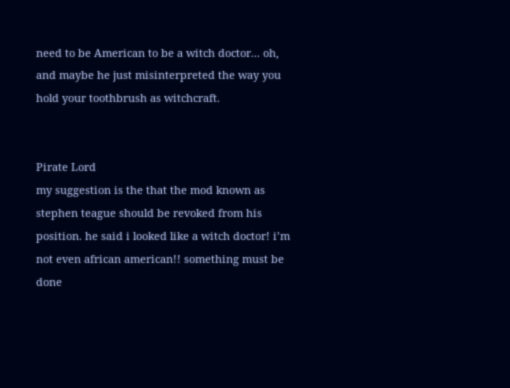need to be American to be a witch doctor... oh, and maybe he just misinterpreted the way you hold your toothbrush as witchcraft.


Pirate Lord
my suggestion is the that the mod known as stephen teague should be revoked from his position. he said i looked like a witch doctor! i’m not even african american!! something must be done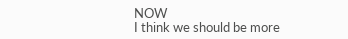NOW
I think we should be more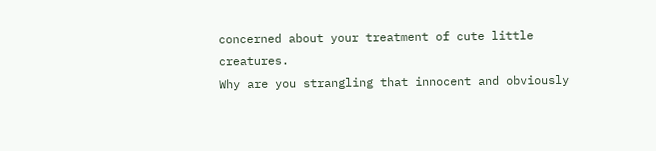concerned about your treatment of cute little creatures.
Why are you strangling that innocent and obviously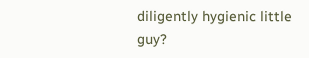diligently hygienic little guy?